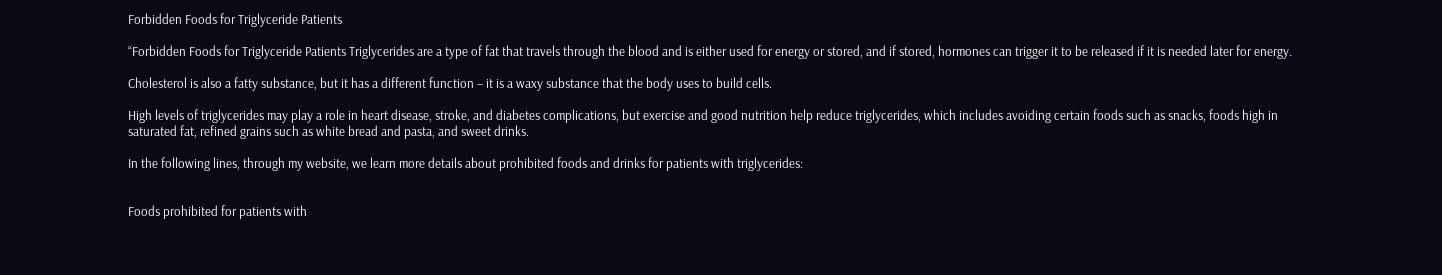Forbidden Foods for Triglyceride Patients

“Forbidden Foods for Triglyceride Patients Triglycerides are a type of fat that travels through the blood and is either used for energy or stored, and if stored, hormones can trigger it to be released if it is needed later for energy.

Cholesterol is also a fatty substance, but it has a different function – it is a waxy substance that the body uses to build cells.

High levels of triglycerides may play a role in heart disease, stroke, and diabetes complications, but exercise and good nutrition help reduce triglycerides, which includes avoiding certain foods such as snacks, foods high in saturated fat, refined grains such as white bread and pasta, and sweet drinks.

In the following lines, through my website, we learn more details about prohibited foods and drinks for patients with triglycerides:


Foods prohibited for patients with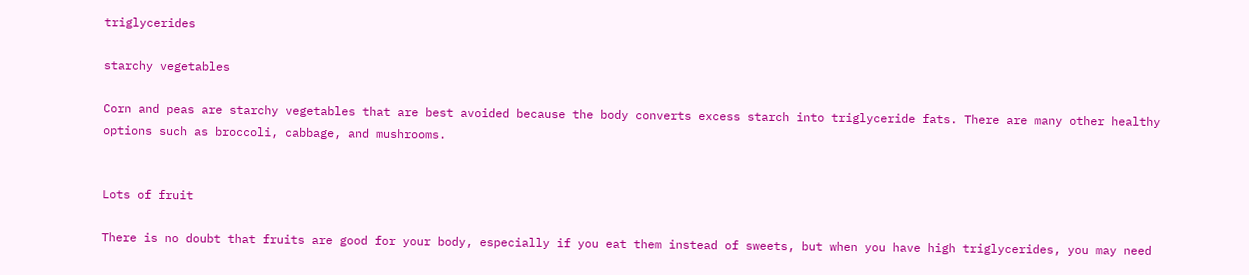triglycerides

starchy vegetables

Corn and peas are starchy vegetables that are best avoided because the body converts excess starch into triglyceride fats. There are many other healthy options such as broccoli, cabbage, and mushrooms.


Lots of fruit

There is no doubt that fruits are good for your body, especially if you eat them instead of sweets, but when you have high triglycerides, you may need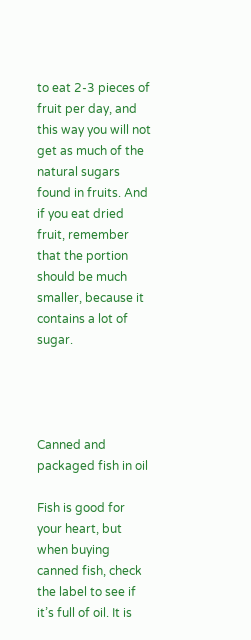to eat 2-3 pieces of fruit per day, and this way you will not get as much of the natural sugars found in fruits. And if you eat dried fruit, remember that the portion should be much smaller, because it contains a lot of sugar.




Canned and packaged fish in oil

Fish is good for your heart, but when buying canned fish, check the label to see if it’s full of oil. It is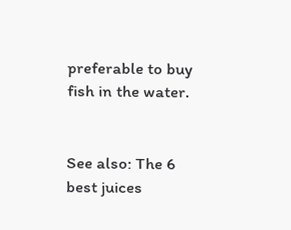preferable to buy fish in the water.


See also: The 6 best juices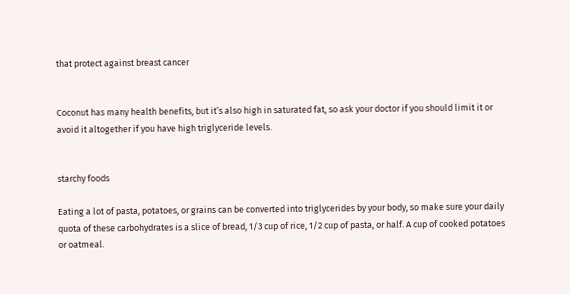that protect against breast cancer


Coconut has many health benefits, but it’s also high in saturated fat, so ask your doctor if you should limit it or avoid it altogether if you have high triglyceride levels.


starchy foods

Eating a lot of pasta, potatoes, or grains can be converted into triglycerides by your body, so make sure your daily quota of these carbohydrates is a slice of bread, 1/3 cup of rice, 1/2 cup of pasta, or half. A cup of cooked potatoes or oatmeal.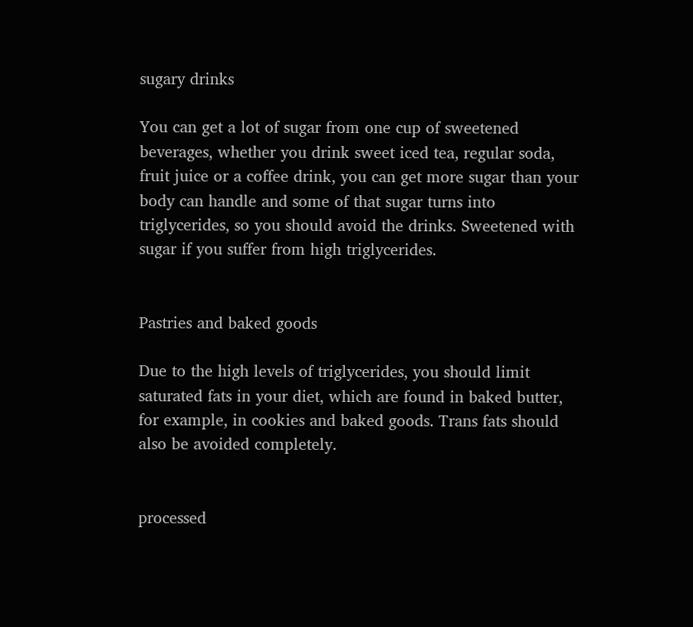sugary drinks

You can get a lot of sugar from one cup of sweetened beverages, whether you drink sweet iced tea, regular soda, fruit juice or a coffee drink, you can get more sugar than your body can handle and some of that sugar turns into triglycerides, so you should avoid the drinks. Sweetened with sugar if you suffer from high triglycerides.


Pastries and baked goods

Due to the high levels of triglycerides, you should limit saturated fats in your diet, which are found in baked butter, for example, in cookies and baked goods. Trans fats should also be avoided completely.


processed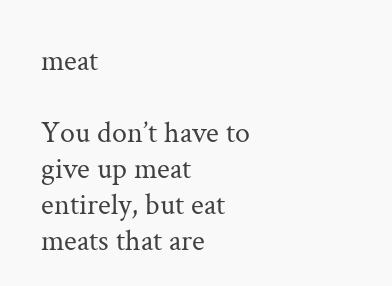meat

You don’t have to give up meat entirely, but eat meats that are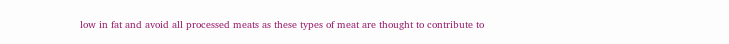low in fat and avoid all processed meats as these types of meat are thought to contribute to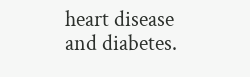heart disease and diabetes.